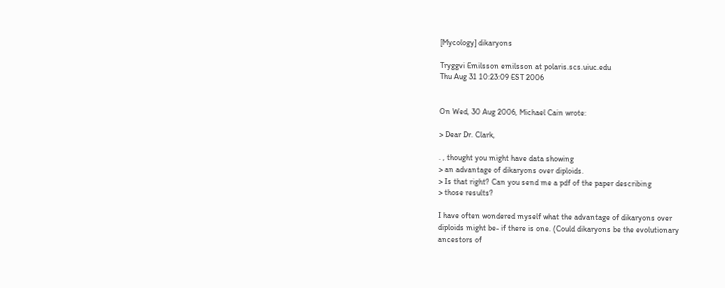[Mycology] dikaryons

Tryggvi Emilsson emilsson at polaris.scs.uiuc.edu
Thu Aug 31 10:23:09 EST 2006


On Wed, 30 Aug 2006, Michael Cain wrote:

> Dear Dr. Clark,

. , thought you might have data showing
> an advantage of dikaryons over diploids.
> Is that right? Can you send me a pdf of the paper describing
> those results?

I have often wondered myself what the advantage of dikaryons over
diploids might be- if there is one. (Could dikaryons be the evolutionary
ancestors of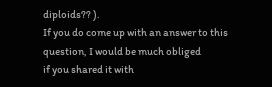diploids?? ).
If you do come up with an answer to this question, I would be much obliged
if you shared it with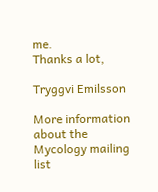me.
Thanks a lot,

Tryggvi Emilsson

More information about the Mycology mailing list